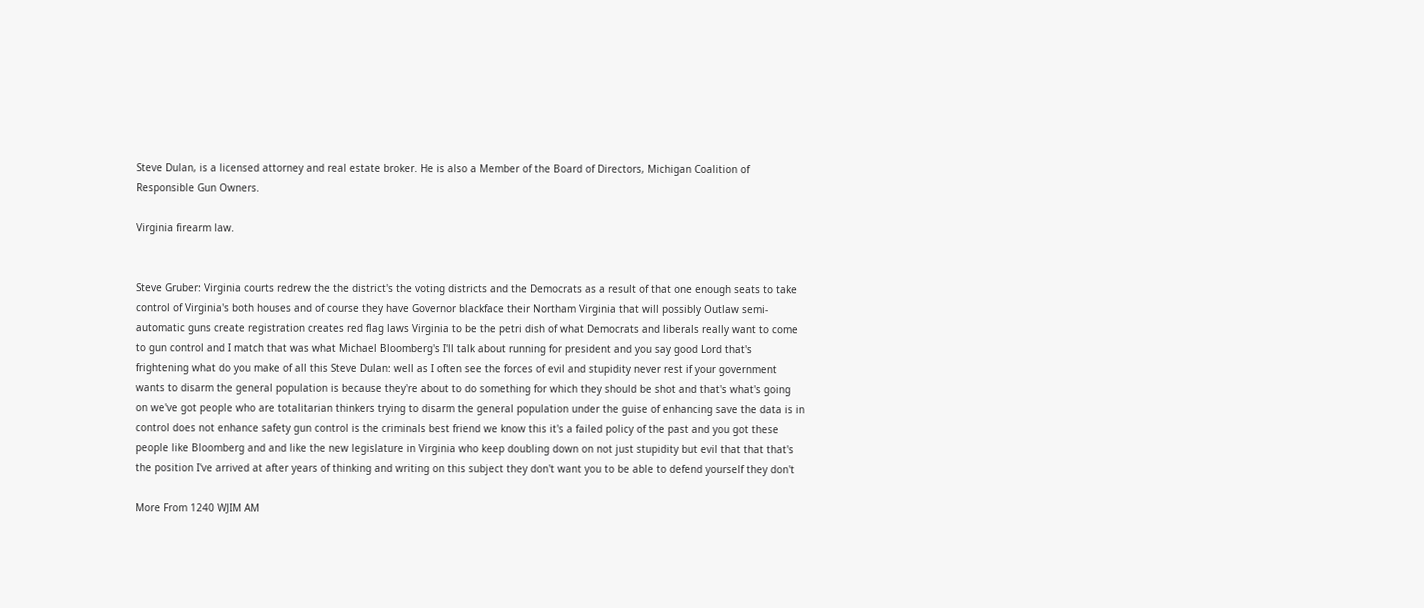Steve Dulan, is a licensed attorney and real estate broker. He is also a Member of the Board of Directors, Michigan Coalition of Responsible Gun Owners.

Virginia firearm law.


Steve Gruber: Virginia courts redrew the the district's the voting districts and the Democrats as a result of that one enough seats to take control of Virginia's both houses and of course they have Governor blackface their Northam Virginia that will possibly Outlaw semi-automatic guns create registration creates red flag laws Virginia to be the petri dish of what Democrats and liberals really want to come to gun control and I match that was what Michael Bloomberg's I'll talk about running for president and you say good Lord that's frightening what do you make of all this Steve Dulan: well as I often see the forces of evil and stupidity never rest if your government wants to disarm the general population is because they're about to do something for which they should be shot and that's what's going on we've got people who are totalitarian thinkers trying to disarm the general population under the guise of enhancing save the data is in control does not enhance safety gun control is the criminals best friend we know this it's a failed policy of the past and you got these people like Bloomberg and and like the new legislature in Virginia who keep doubling down on not just stupidity but evil that that that's the position I've arrived at after years of thinking and writing on this subject they don't want you to be able to defend yourself they don't

More From 1240 WJIM AM